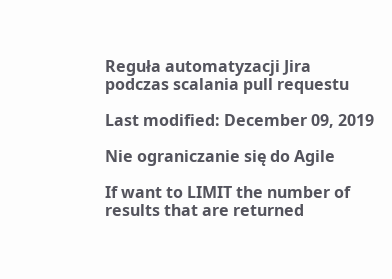Reguła automatyzacji Jira podczas scalania pull requestu

Last modified: December 09, 2019

Nie ograniczanie się do Agile

If want to LIMIT the number of results that are returned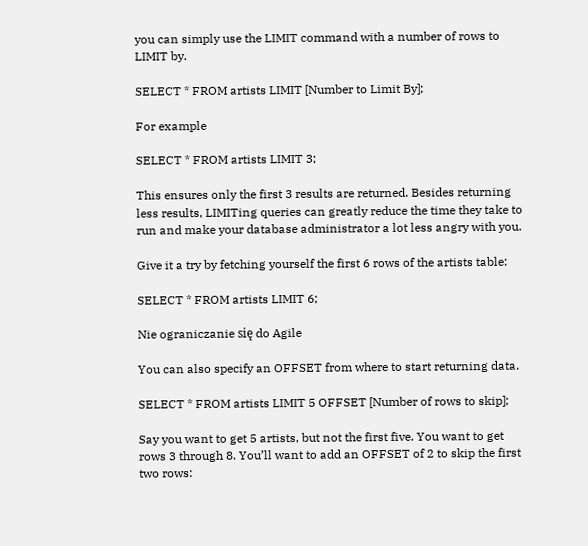you can simply use the LIMIT command with a number of rows to LIMIT by.

SELECT * FROM artists LIMIT [Number to Limit By];

For example

SELECT * FROM artists LIMIT 3;

This ensures only the first 3 results are returned. Besides returning less results, LIMITing queries can greatly reduce the time they take to run and make your database administrator a lot less angry with you.

Give it a try by fetching yourself the first 6 rows of the artists table:

SELECT * FROM artists LIMIT 6;

Nie ograniczanie się do Agile

You can also specify an OFFSET from where to start returning data.

SELECT * FROM artists LIMIT 5 OFFSET [Number of rows to skip];

Say you want to get 5 artists, but not the first five. You want to get rows 3 through 8. You’ll want to add an OFFSET of 2 to skip the first two rows: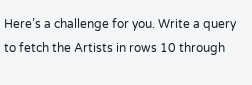Here’s a challenge for you. Write a query to fetch the Artists in rows 10 through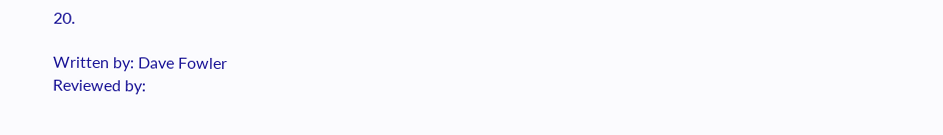20.

Written by: Dave Fowler
Reviewed by: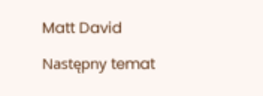Matt David

Następny temat